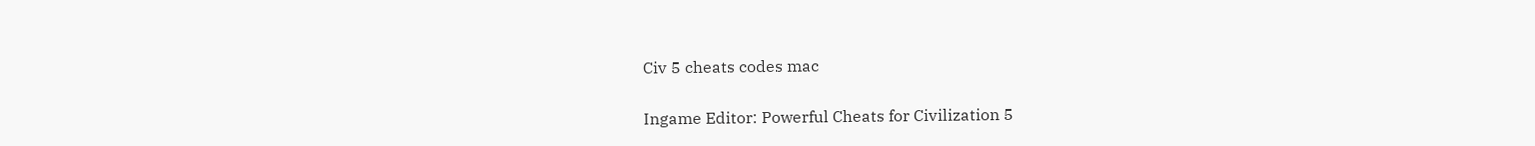Civ 5 cheats codes mac

Ingame Editor: Powerful Cheats for Civilization 5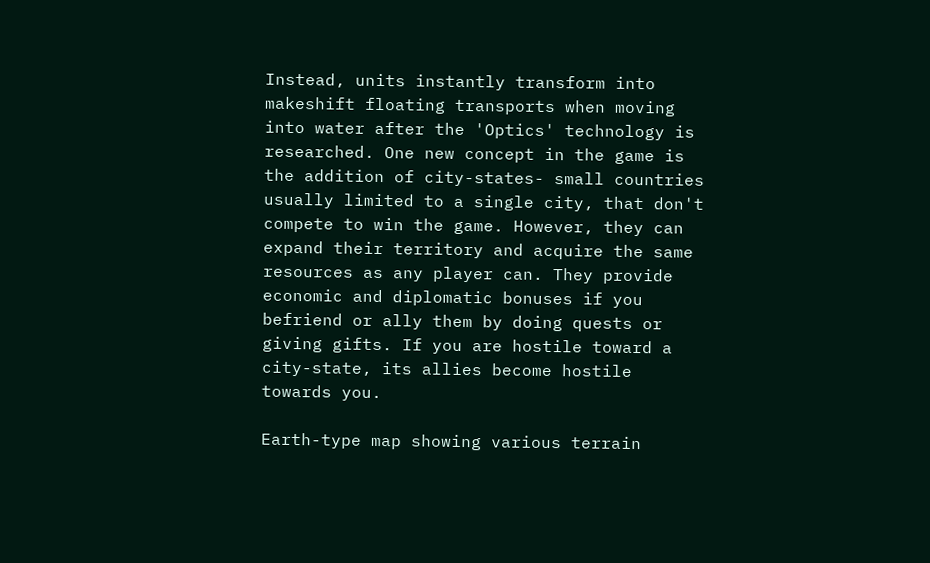Instead, units instantly transform into makeshift floating transports when moving into water after the 'Optics' technology is researched. One new concept in the game is the addition of city-states- small countries usually limited to a single city, that don't compete to win the game. However, they can expand their territory and acquire the same resources as any player can. They provide economic and diplomatic bonuses if you befriend or ally them by doing quests or giving gifts. If you are hostile toward a city-state, its allies become hostile towards you.

Earth-type map showing various terrain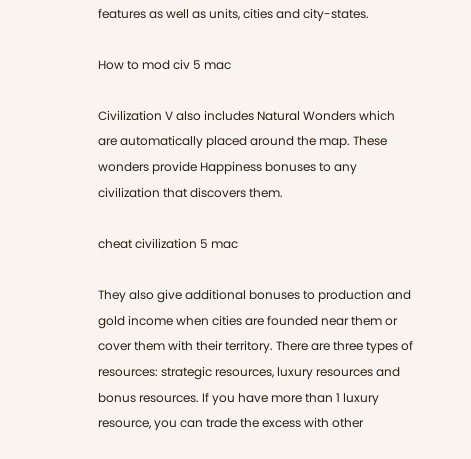features as well as units, cities and city-states.

How to mod civ 5 mac

Civilization V also includes Natural Wonders which are automatically placed around the map. These wonders provide Happiness bonuses to any civilization that discovers them.

cheat civilization 5 mac

They also give additional bonuses to production and gold income when cities are founded near them or cover them with their territory. There are three types of resources: strategic resources, luxury resources and bonus resources. If you have more than 1 luxury resource, you can trade the excess with other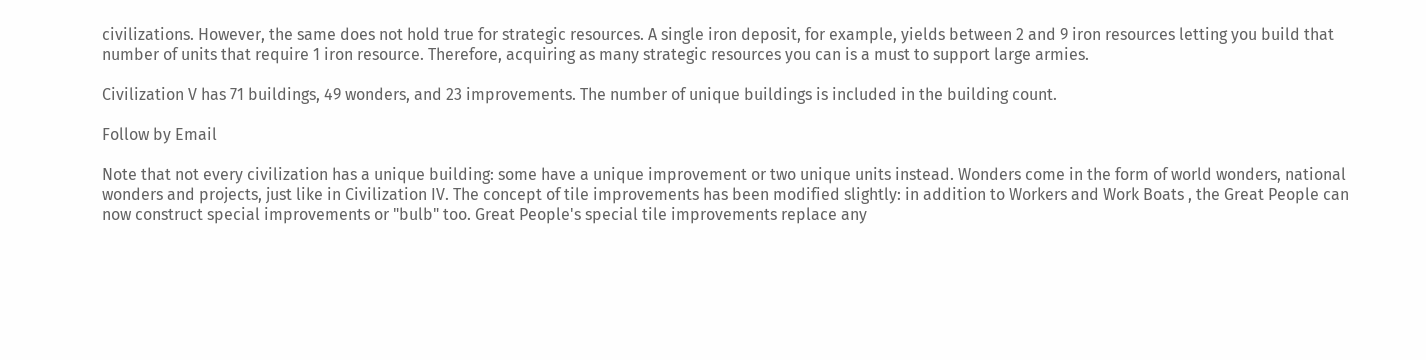civilizations. However, the same does not hold true for strategic resources. A single iron deposit, for example, yields between 2 and 9 iron resources letting you build that number of units that require 1 iron resource. Therefore, acquiring as many strategic resources you can is a must to support large armies.

Civilization V has 71 buildings, 49 wonders, and 23 improvements. The number of unique buildings is included in the building count.

Follow by Email

Note that not every civilization has a unique building: some have a unique improvement or two unique units instead. Wonders come in the form of world wonders, national wonders and projects, just like in Civilization IV. The concept of tile improvements has been modified slightly: in addition to Workers and Work Boats , the Great People can now construct special improvements or "bulb" too. Great People's special tile improvements replace any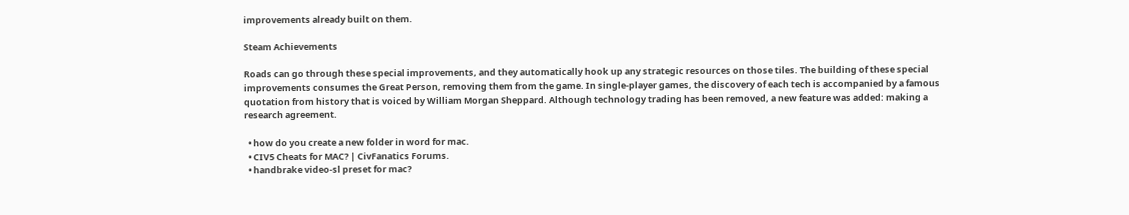improvements already built on them.

Steam Achievements

Roads can go through these special improvements, and they automatically hook up any strategic resources on those tiles. The building of these special improvements consumes the Great Person, removing them from the game. In single-player games, the discovery of each tech is accompanied by a famous quotation from history that is voiced by William Morgan Sheppard. Although technology trading has been removed, a new feature was added: making a research agreement.

  • how do you create a new folder in word for mac.
  • CIV5 Cheats for MAC? | CivFanatics Forums.
  • handbrake video-sl preset for mac?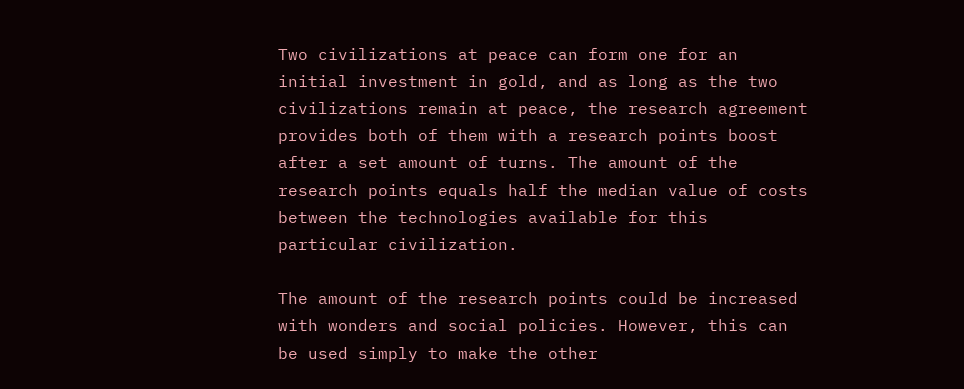Two civilizations at peace can form one for an initial investment in gold, and as long as the two civilizations remain at peace, the research agreement provides both of them with a research points boost after a set amount of turns. The amount of the research points equals half the median value of costs between the technologies available for this particular civilization.

The amount of the research points could be increased with wonders and social policies. However, this can be used simply to make the other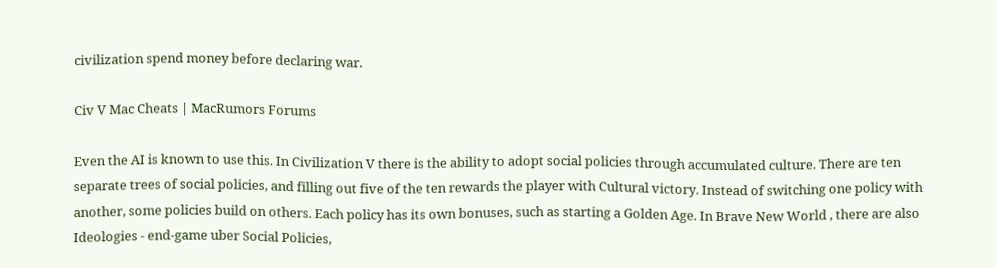civilization spend money before declaring war.

Civ V Mac Cheats | MacRumors Forums

Even the AI is known to use this. In Civilization V there is the ability to adopt social policies through accumulated culture. There are ten separate trees of social policies, and filling out five of the ten rewards the player with Cultural victory. Instead of switching one policy with another, some policies build on others. Each policy has its own bonuses, such as starting a Golden Age. In Brave New World , there are also Ideologies - end-game uber Social Policies,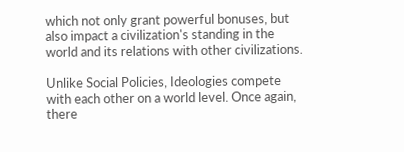which not only grant powerful bonuses, but also impact a civilization's standing in the world and its relations with other civilizations.

Unlike Social Policies, Ideologies compete with each other on a world level. Once again, there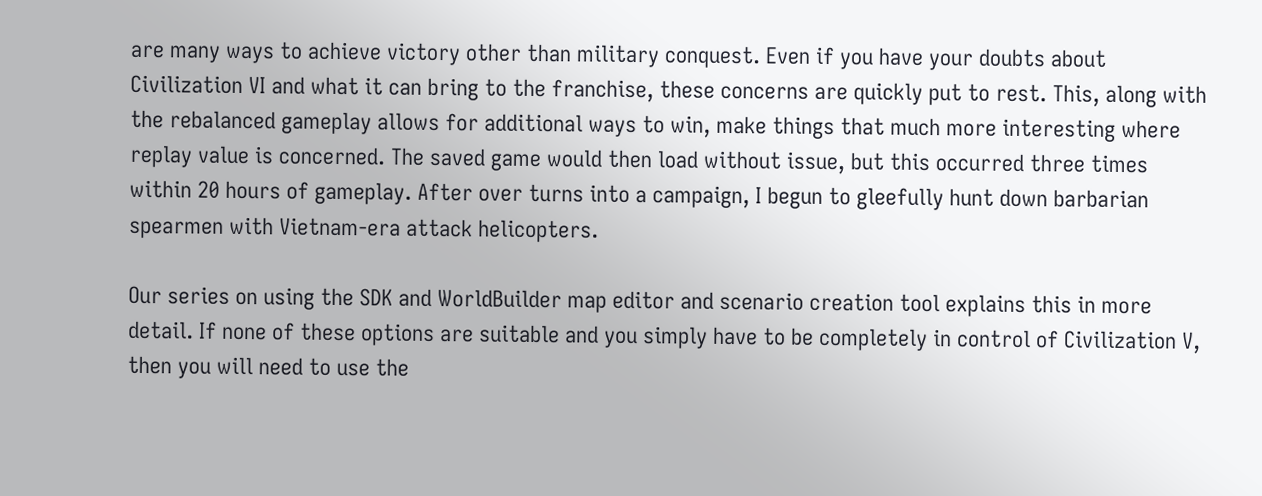are many ways to achieve victory other than military conquest. Even if you have your doubts about Civilization VI and what it can bring to the franchise, these concerns are quickly put to rest. This, along with the rebalanced gameplay allows for additional ways to win, make things that much more interesting where replay value is concerned. The saved game would then load without issue, but this occurred three times within 20 hours of gameplay. After over turns into a campaign, I begun to gleefully hunt down barbarian spearmen with Vietnam-era attack helicopters.

Our series on using the SDK and WorldBuilder map editor and scenario creation tool explains this in more detail. If none of these options are suitable and you simply have to be completely in control of Civilization V, then you will need to use the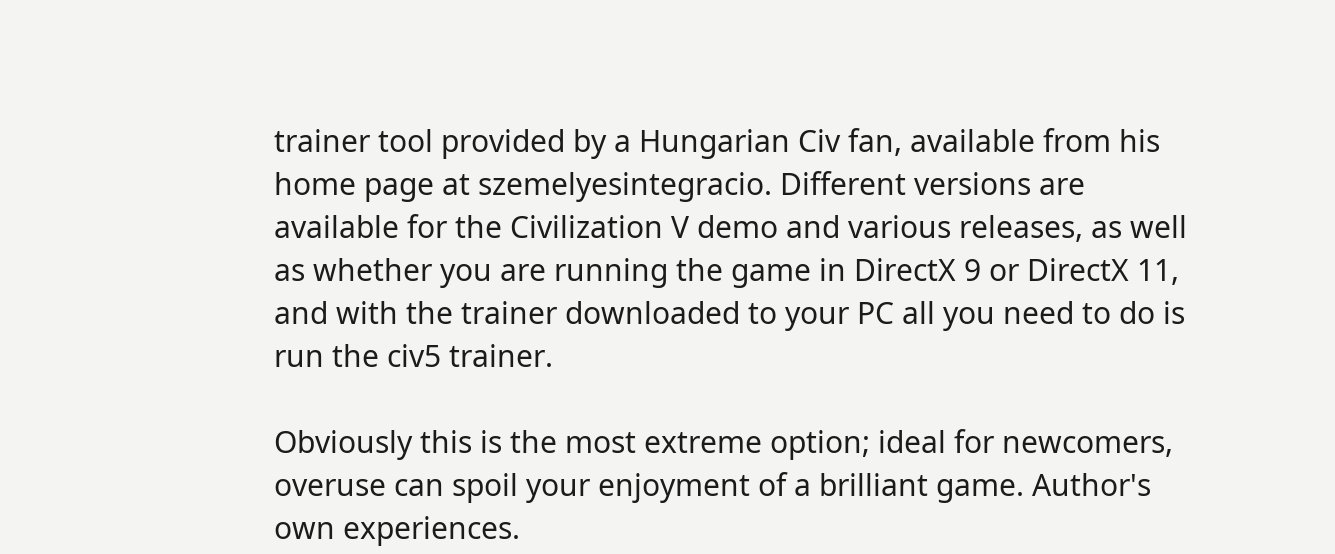trainer tool provided by a Hungarian Civ fan, available from his home page at szemelyesintegracio. Different versions are available for the Civilization V demo and various releases, as well as whether you are running the game in DirectX 9 or DirectX 11, and with the trainer downloaded to your PC all you need to do is run the civ5 trainer.

Obviously this is the most extreme option; ideal for newcomers, overuse can spoil your enjoyment of a brilliant game. Author's own experiences.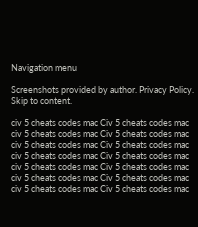Navigation menu

Screenshots provided by author. Privacy Policy. Skip to content.

civ 5 cheats codes mac Civ 5 cheats codes mac
civ 5 cheats codes mac Civ 5 cheats codes mac
civ 5 cheats codes mac Civ 5 cheats codes mac
civ 5 cheats codes mac Civ 5 cheats codes mac
civ 5 cheats codes mac Civ 5 cheats codes mac
civ 5 cheats codes mac Civ 5 cheats codes mac
civ 5 cheats codes mac Civ 5 cheats codes mac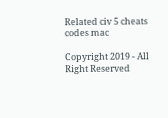Related civ 5 cheats codes mac

Copyright 2019 - All Right Reserved